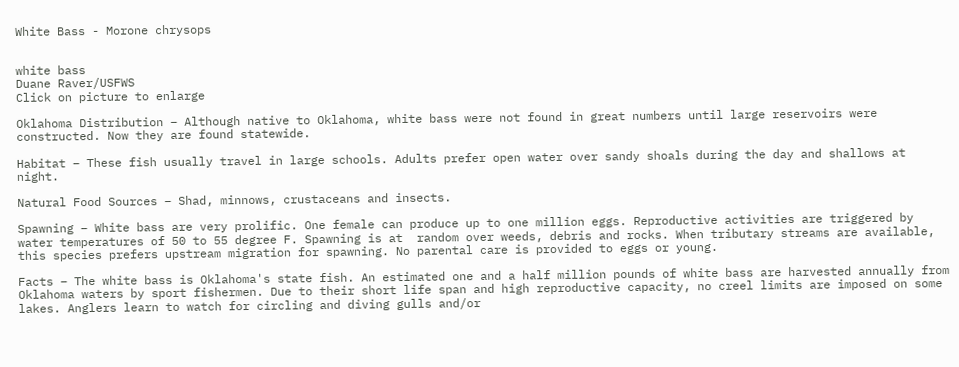White Bass - Morone chrysops


white bass
Duane Raver/USFWS
Click on picture to enlarge

Oklahoma Distribution – Although native to Oklahoma, white bass were not found in great numbers until large reservoirs were constructed. Now they are found statewide.

Habitat – These fish usually travel in large schools. Adults prefer open water over sandy shoals during the day and shallows at night.

Natural Food Sources – Shad, minnows, crustaceans and insects.

Spawning – White bass are very prolific. One female can produce up to one million eggs. Reproductive activities are triggered by water temperatures of 50 to 55 degree F. Spawning is at  random over weeds, debris and rocks. When tributary streams are available, this species prefers upstream migration for spawning. No parental care is provided to eggs or young.

Facts – The white bass is Oklahoma's state fish. An estimated one and a half million pounds of white bass are harvested annually from Oklahoma waters by sport fishermen. Due to their short life span and high reproductive capacity, no creel limits are imposed on some lakes. Anglers learn to watch for circling and diving gulls and/or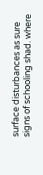surface disturbances as sure signs of schooling shad. where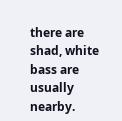there are shad, white bass are usually nearby.